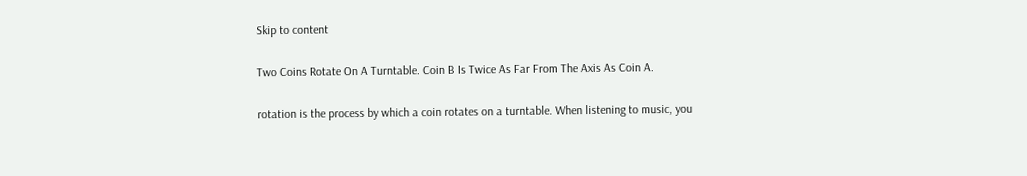Skip to content

Two Coins Rotate On A Turntable. Coin B Is Twice As Far From The Axis As Coin A.

rotation is the process by which a coin rotates on a turntable. When listening to music, you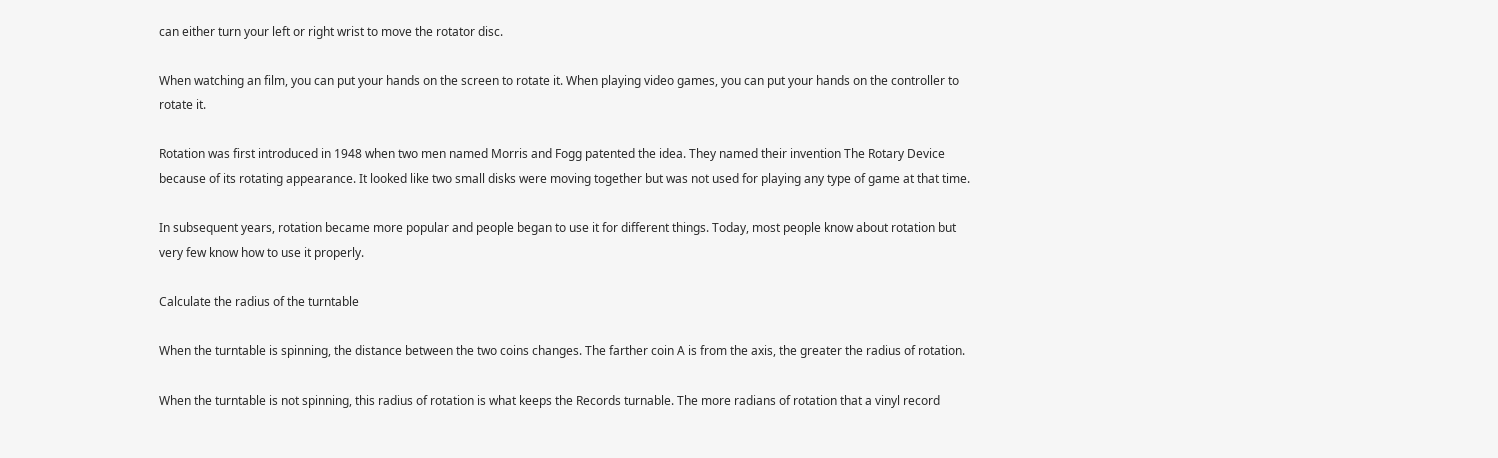can either turn your left or right wrist to move the rotator disc.

When watching an film, you can put your hands on the screen to rotate it. When playing video games, you can put your hands on the controller to rotate it.

Rotation was first introduced in 1948 when two men named Morris and Fogg patented the idea. They named their invention The Rotary Device because of its rotating appearance. It looked like two small disks were moving together but was not used for playing any type of game at that time.

In subsequent years, rotation became more popular and people began to use it for different things. Today, most people know about rotation but very few know how to use it properly.

Calculate the radius of the turntable

When the turntable is spinning, the distance between the two coins changes. The farther coin A is from the axis, the greater the radius of rotation.

When the turntable is not spinning, this radius of rotation is what keeps the Records turnable. The more radians of rotation that a vinyl record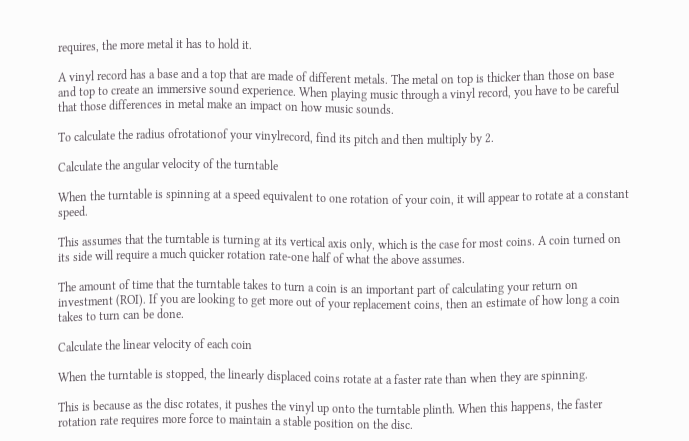requires, the more metal it has to hold it.

A vinyl record has a base and a top that are made of different metals. The metal on top is thicker than those on base and top to create an immersive sound experience. When playing music through a vinyl record, you have to be careful that those differences in metal make an impact on how music sounds.

To calculate the radius ofrotationof your vinylrecord, find its pitch and then multiply by 2.

Calculate the angular velocity of the turntable

When the turntable is spinning at a speed equivalent to one rotation of your coin, it will appear to rotate at a constant speed.

This assumes that the turntable is turning at its vertical axis only, which is the case for most coins. A coin turned on its side will require a much quicker rotation rate-one half of what the above assumes.

The amount of time that the turntable takes to turn a coin is an important part of calculating your return on investment (ROI). If you are looking to get more out of your replacement coins, then an estimate of how long a coin takes to turn can be done.

Calculate the linear velocity of each coin

When the turntable is stopped, the linearly displaced coins rotate at a faster rate than when they are spinning.

This is because as the disc rotates, it pushes the vinyl up onto the turntable plinth. When this happens, the faster rotation rate requires more force to maintain a stable position on the disc.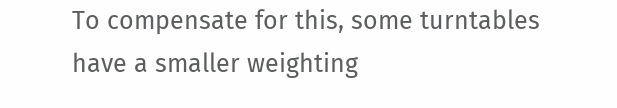To compensate for this, some turntables have a smaller weighting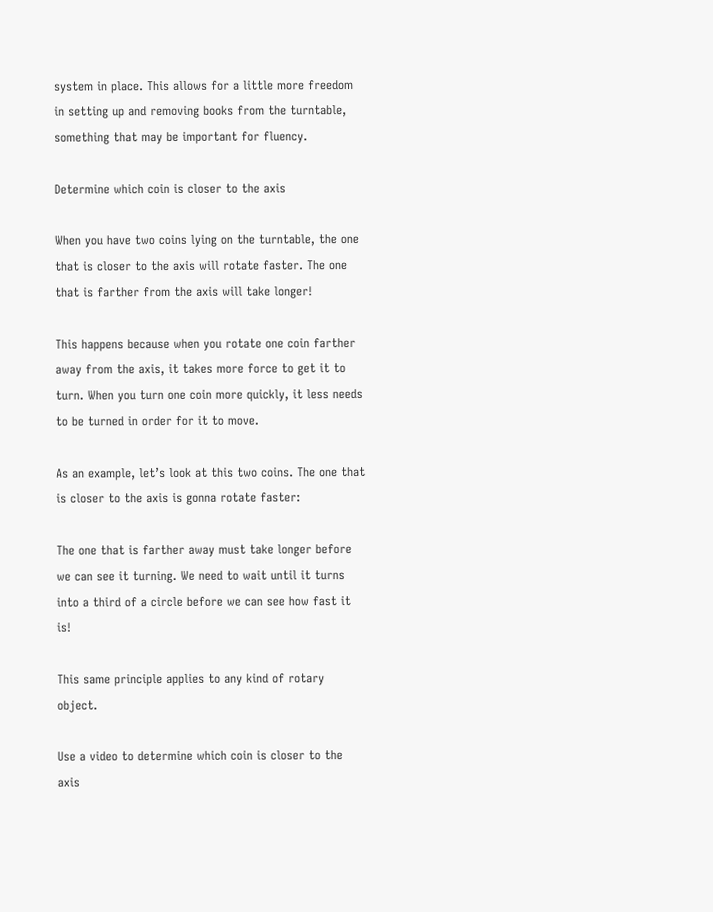system in place. This allows for a little more freedom in setting up and removing books from the turntable, something that may be important for fluency.

Determine which coin is closer to the axis

When you have two coins lying on the turntable, the one that is closer to the axis will rotate faster. The one that is farther from the axis will take longer!

This happens because when you rotate one coin farther away from the axis, it takes more force to get it to turn. When you turn one coin more quickly, it less needs to be turned in order for it to move.

As an example, let’s look at this two coins. The one that is closer to the axis is gonna rotate faster:

The one that is farther away must take longer before we can see it turning. We need to wait until it turns into a third of a circle before we can see how fast it is!

This same principle applies to any kind of rotary object.

Use a video to determine which coin is closer to the axis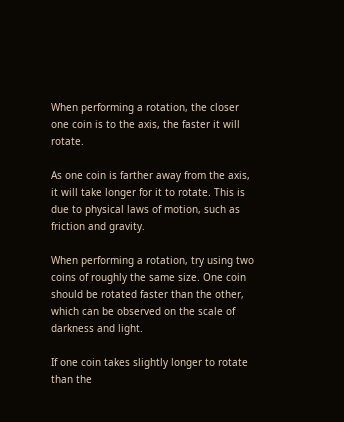When performing a rotation, the closer one coin is to the axis, the faster it will rotate.

As one coin is farther away from the axis, it will take longer for it to rotate. This is due to physical laws of motion, such as friction and gravity.

When performing a rotation, try using two coins of roughly the same size. One coin should be rotated faster than the other, which can be observed on the scale of darkness and light.

If one coin takes slightly longer to rotate than the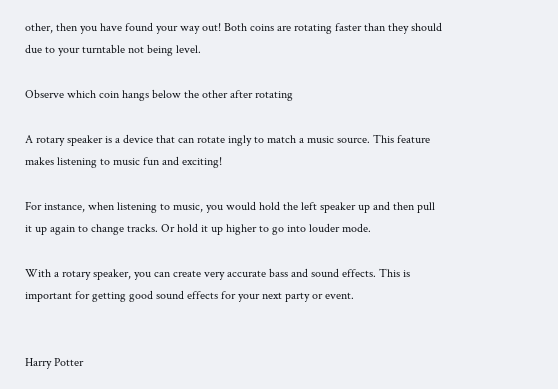other, then you have found your way out! Both coins are rotating faster than they should due to your turntable not being level.

Observe which coin hangs below the other after rotating

A rotary speaker is a device that can rotate ingly to match a music source. This feature makes listening to music fun and exciting!

For instance, when listening to music, you would hold the left speaker up and then pull it up again to change tracks. Or hold it up higher to go into louder mode.

With a rotary speaker, you can create very accurate bass and sound effects. This is important for getting good sound effects for your next party or event.


Harry Potter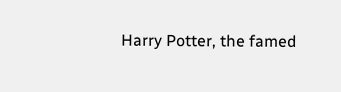Harry Potter, the famed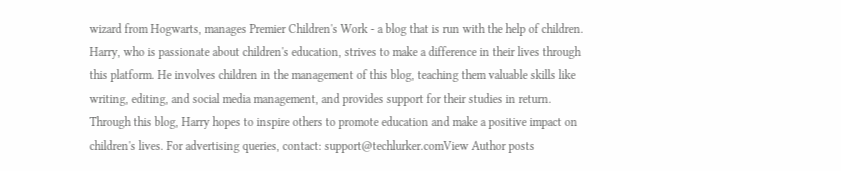wizard from Hogwarts, manages Premier Children's Work - a blog that is run with the help of children. Harry, who is passionate about children's education, strives to make a difference in their lives through this platform. He involves children in the management of this blog, teaching them valuable skills like writing, editing, and social media management, and provides support for their studies in return. Through this blog, Harry hopes to inspire others to promote education and make a positive impact on children's lives. For advertising queries, contact: support@techlurker.comView Author posts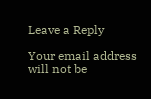Leave a Reply

Your email address will not be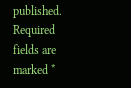published. Required fields are marked *